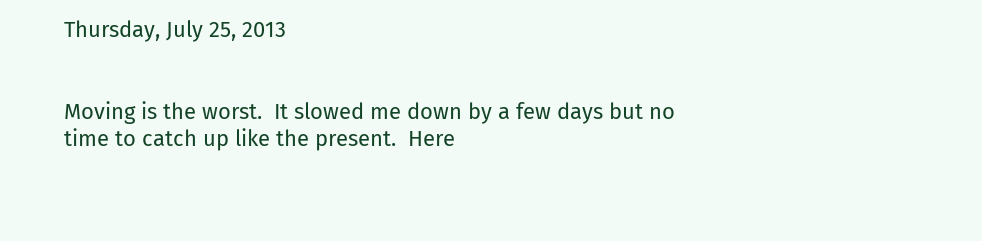Thursday, July 25, 2013


Moving is the worst.  It slowed me down by a few days but no time to catch up like the present.  Here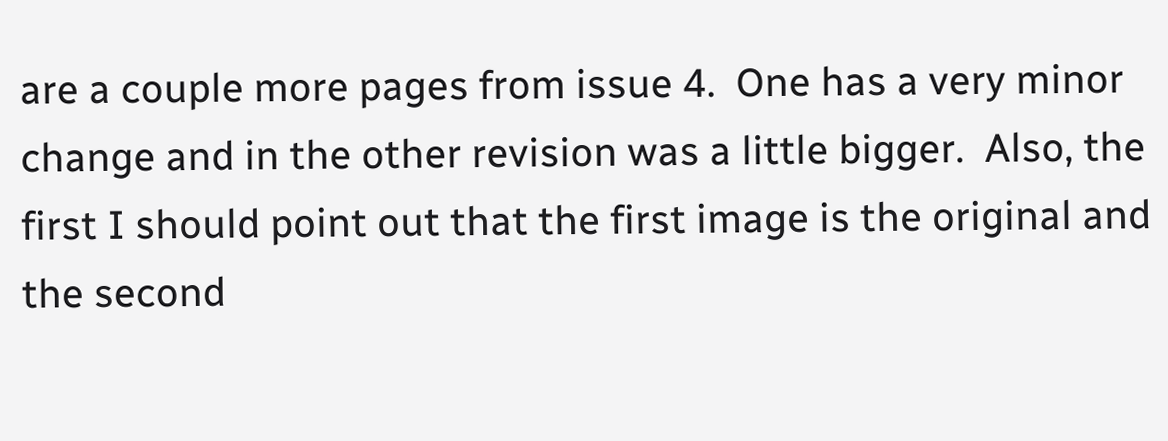are a couple more pages from issue 4.  One has a very minor change and in the other revision was a little bigger.  Also, the first I should point out that the first image is the original and the second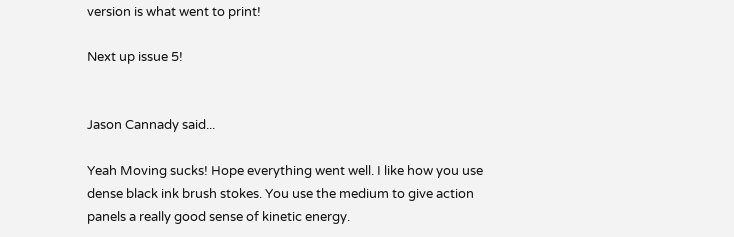version is what went to print!

Next up issue 5!


Jason Cannady said...

Yeah Moving sucks! Hope everything went well. I like how you use dense black ink brush stokes. You use the medium to give action panels a really good sense of kinetic energy.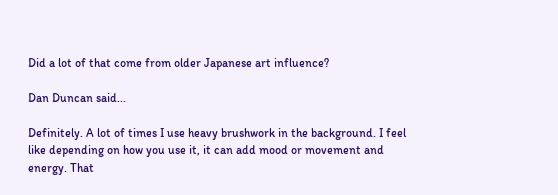Did a lot of that come from older Japanese art influence?

Dan Duncan said...

Definitely. A lot of times I use heavy brushwork in the background. I feel like depending on how you use it, it can add mood or movement and energy. That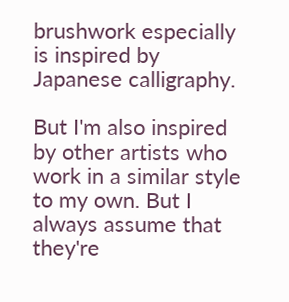brushwork especially is inspired by Japanese calligraphy.

But I'm also inspired by other artists who work in a similar style to my own. But I always assume that they're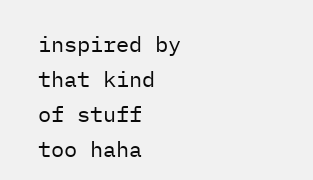inspired by that kind of stuff too haha